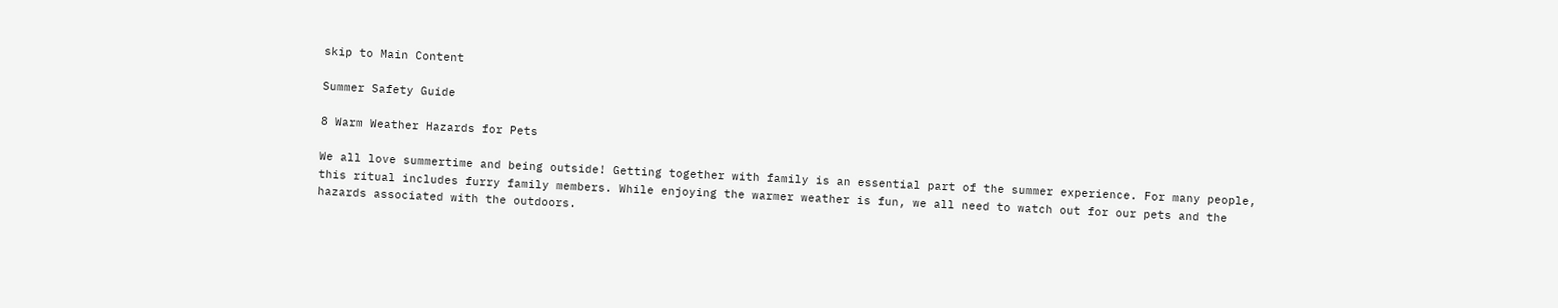skip to Main Content

Summer Safety Guide

8 Warm Weather Hazards for Pets

We all love summertime and being outside! Getting together with family is an essential part of the summer experience. For many people, this ritual includes furry family members. While enjoying the warmer weather is fun, we all need to watch out for our pets and the hazards associated with the outdoors.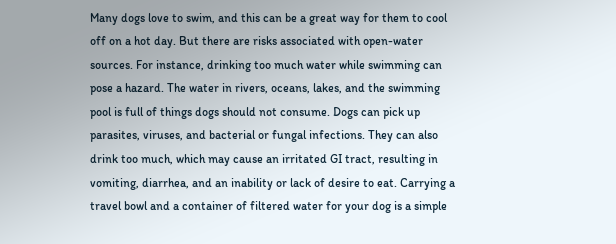Many dogs love to swim, and this can be a great way for them to cool off on a hot day. But there are risks associated with open-water sources. For instance, drinking too much water while swimming can pose a hazard. The water in rivers, oceans, lakes, and the swimming pool is full of things dogs should not consume. Dogs can pick up parasites, viruses, and bacterial or fungal infections. They can also drink too much, which may cause an irritated GI tract, resulting in vomiting, diarrhea, and an inability or lack of desire to eat. Carrying a travel bowl and a container of filtered water for your dog is a simple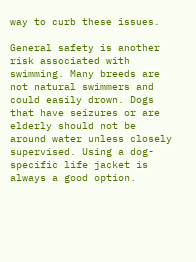way to curb these issues.

General safety is another risk associated with swimming. Many breeds are not natural swimmers and could easily drown. Dogs that have seizures or are elderly should not be around water unless closely supervised. Using a dog-specific life jacket is always a good option.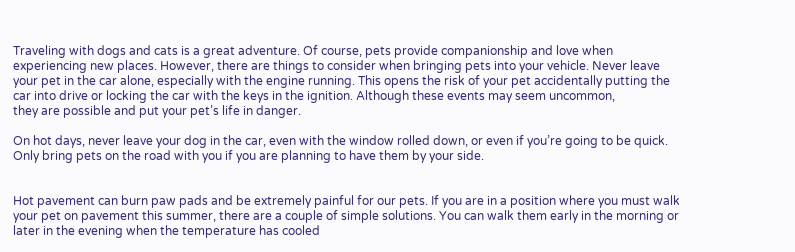Traveling with dogs and cats is a great adventure. Of course, pets provide companionship and love when experiencing new places. However, there are things to consider when bringing pets into your vehicle. Never leave your pet in the car alone, especially with the engine running. This opens the risk of your pet accidentally putting the car into drive or locking the car with the keys in the ignition. Although these events may seem uncommon,
they are possible and put your pet’s life in danger.

On hot days, never leave your dog in the car, even with the window rolled down, or even if you’re going to be quick. Only bring pets on the road with you if you are planning to have them by your side.


Hot pavement can burn paw pads and be extremely painful for our pets. If you are in a position where you must walk your pet on pavement this summer, there are a couple of simple solutions. You can walk them early in the morning or later in the evening when the temperature has cooled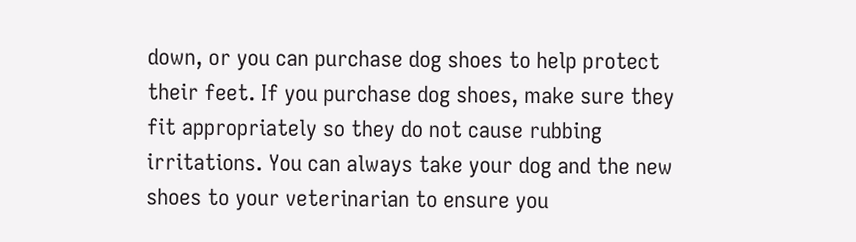down, or you can purchase dog shoes to help protect their feet. If you purchase dog shoes, make sure they fit appropriately so they do not cause rubbing irritations. You can always take your dog and the new shoes to your veterinarian to ensure you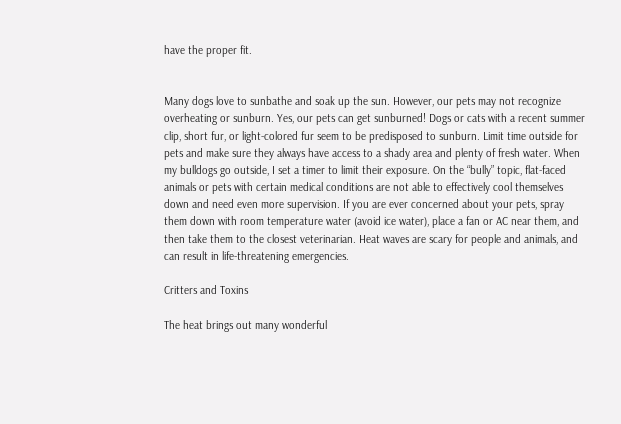have the proper fit.


Many dogs love to sunbathe and soak up the sun. However, our pets may not recognize overheating or sunburn. Yes, our pets can get sunburned! Dogs or cats with a recent summer clip, short fur, or light-colored fur seem to be predisposed to sunburn. Limit time outside for pets and make sure they always have access to a shady area and plenty of fresh water. When my bulldogs go outside, I set a timer to limit their exposure. On the “bully” topic, flat-faced animals or pets with certain medical conditions are not able to effectively cool themselves down and need even more supervision. If you are ever concerned about your pets, spray them down with room temperature water (avoid ice water), place a fan or AC near them, and then take them to the closest veterinarian. Heat waves are scary for people and animals, and can result in life-threatening emergencies.

Critters and Toxins

The heat brings out many wonderful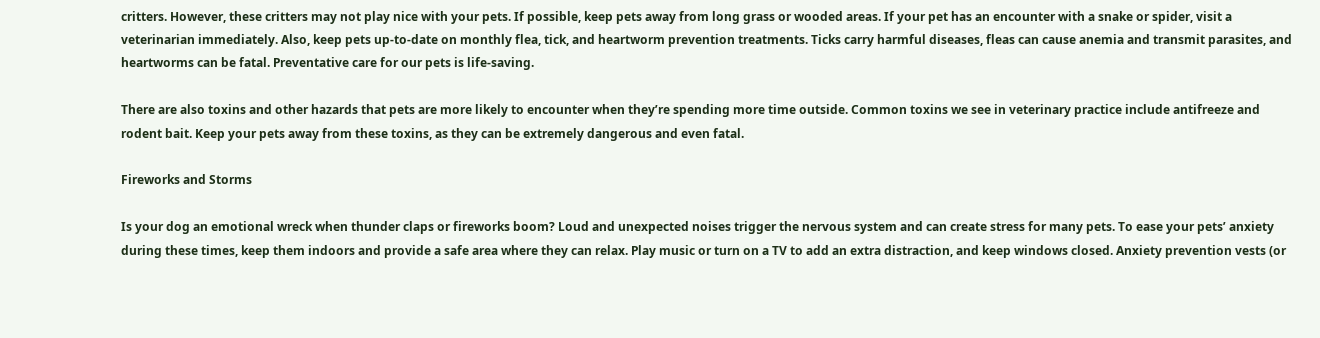critters. However, these critters may not play nice with your pets. If possible, keep pets away from long grass or wooded areas. If your pet has an encounter with a snake or spider, visit a veterinarian immediately. Also, keep pets up-to-date on monthly flea, tick, and heartworm prevention treatments. Ticks carry harmful diseases, fleas can cause anemia and transmit parasites, and heartworms can be fatal. Preventative care for our pets is life-saving.

There are also toxins and other hazards that pets are more likely to encounter when they’re spending more time outside. Common toxins we see in veterinary practice include antifreeze and rodent bait. Keep your pets away from these toxins, as they can be extremely dangerous and even fatal.

Fireworks and Storms

Is your dog an emotional wreck when thunder claps or fireworks boom? Loud and unexpected noises trigger the nervous system and can create stress for many pets. To ease your pets’ anxiety during these times, keep them indoors and provide a safe area where they can relax. Play music or turn on a TV to add an extra distraction, and keep windows closed. Anxiety prevention vests (or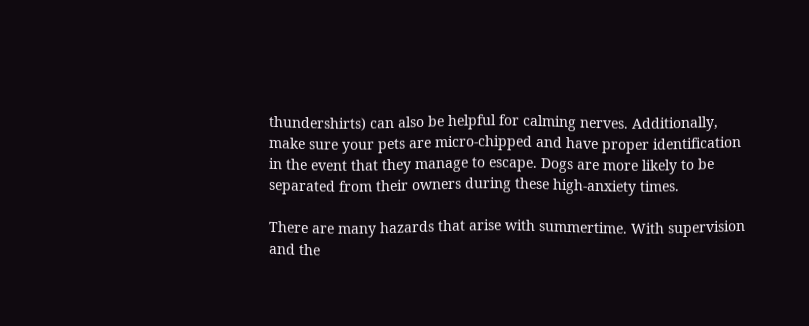thundershirts) can also be helpful for calming nerves. Additionally, make sure your pets are micro-chipped and have proper identification in the event that they manage to escape. Dogs are more likely to be separated from their owners during these high-anxiety times.

There are many hazards that arise with summertime. With supervision and the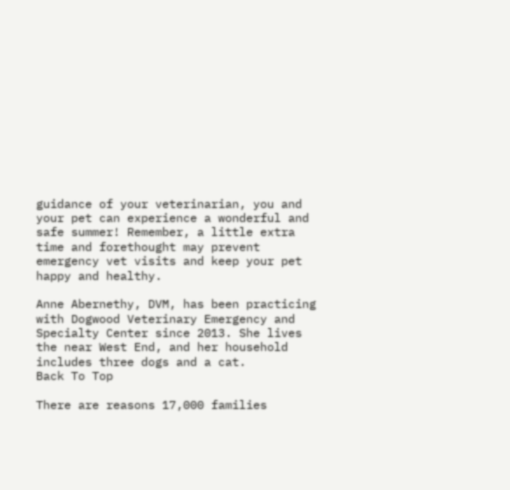guidance of your veterinarian, you and your pet can experience a wonderful and safe summer! Remember, a little extra time and forethought may prevent emergency vet visits and keep your pet happy and healthy.

Anne Abernethy, DVM, has been practicing with Dogwood Veterinary Emergency and Specialty Center since 2013. She lives the near West End, and her household includes three dogs and a cat.
Back To Top

There are reasons 17,000 families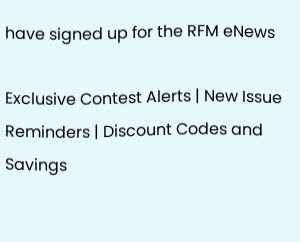have signed up for the RFM eNews

Exclusive Contest Alerts | New Issue Reminders | Discount Codes and Savings